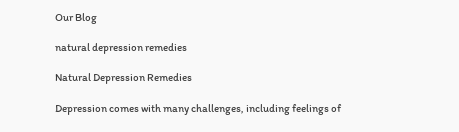Our Blog

natural depression remedies

Natural Depression Remedies

Depression comes with many challenges, including feelings of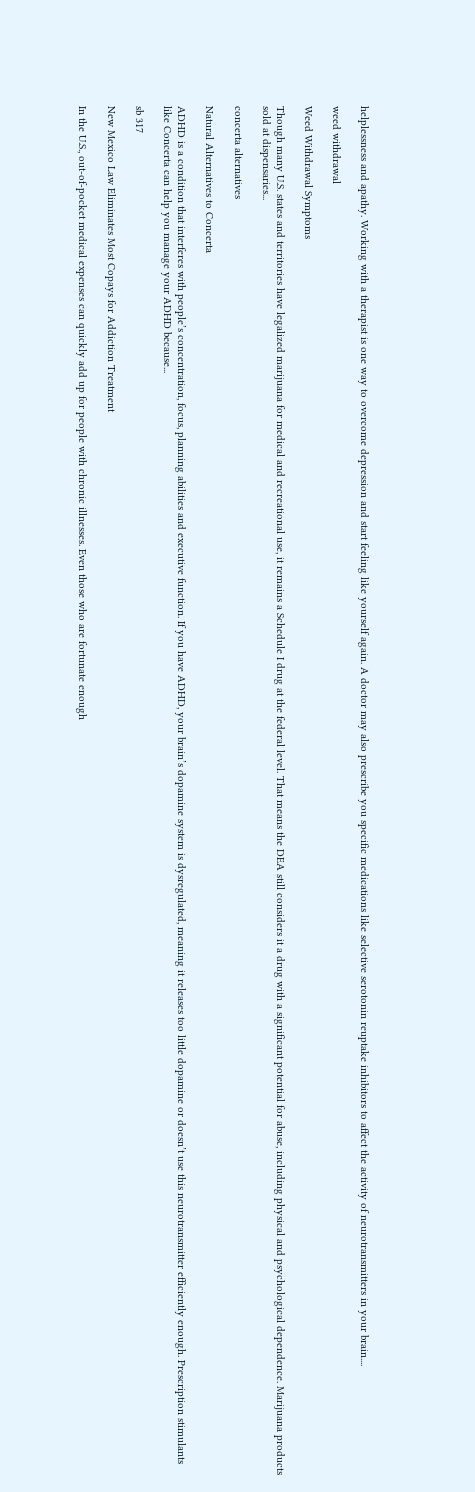helplessness and apathy. Working with a therapist is one way to overcome depression and start feeling like yourself again. A doctor may also prescribe you specific medications like selective serotonin reuptake inhibitors to affect the activity of neurotransmitters in your brain....

weed withdrawal

Weed Withdrawal Symptoms

Though many U.S. states and territories have legalized marijuana for medical and recreational use, it remains a Schedule I drug at the federal level. That means the DEA still considers it a drug with a significant potential for abuse, including physical and psychological dependence. Marijuana products sold at dispensaries...

concerta alternatives

Natural Alternatives to Concerta

ADHD is a condition that interferes with people’s concentration, focus, planning abilities and executive function. If you have ADHD, your brain’s dopamine system is dysregulated, meaning it releases too little dopamine or doesn’t use this neurotransmitter efficiently enough. Prescription stimulants like Concerta can help you manage your ADHD because...

sb 317

New Mexico Law Eliminates Most Copays for Addiction Treatment

In the U.S., out-of-pocket medical expenses can quickly add up for people with chronic illnesses. Even those who are fortunate enough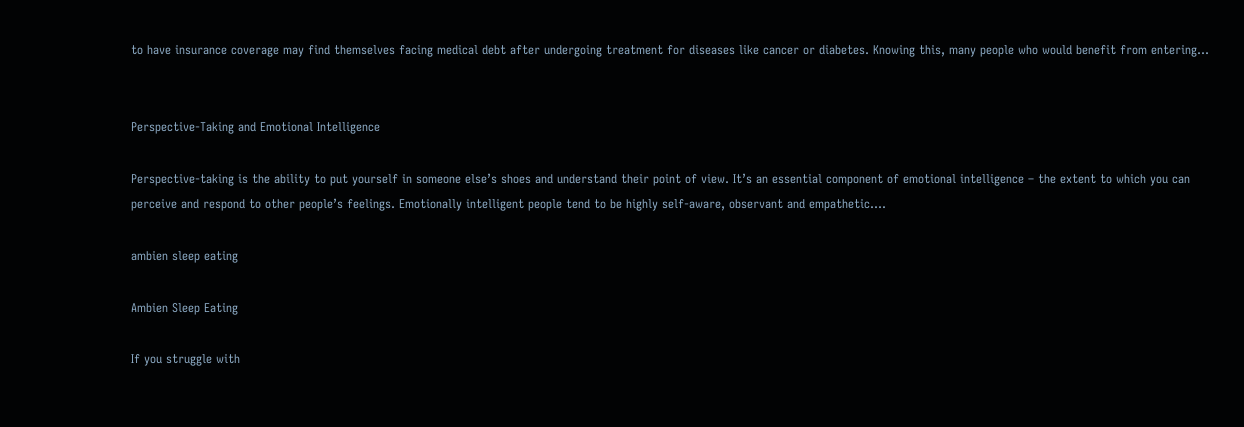to have insurance coverage may find themselves facing medical debt after undergoing treatment for diseases like cancer or diabetes. Knowing this, many people who would benefit from entering...


Perspective-Taking and Emotional Intelligence

Perspective-taking is the ability to put yourself in someone else’s shoes and understand their point of view. It’s an essential component of emotional intelligence – the extent to which you can perceive and respond to other people’s feelings. Emotionally intelligent people tend to be highly self-aware, observant and empathetic....

ambien sleep eating

Ambien Sleep Eating

If you struggle with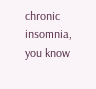chronic insomnia, you know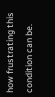how frustrating this condition can be.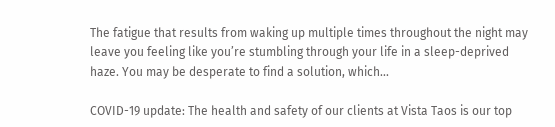The fatigue that results from waking up multiple times throughout the night may leave you feeling like you’re stumbling through your life in a sleep-deprived haze. You may be desperate to find a solution, which...

COVID-19 update: The health and safety of our clients at Vista Taos is our top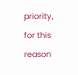priority, for this reason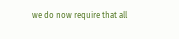we do now require that all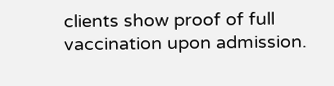clients show proof of full vaccination upon admission.